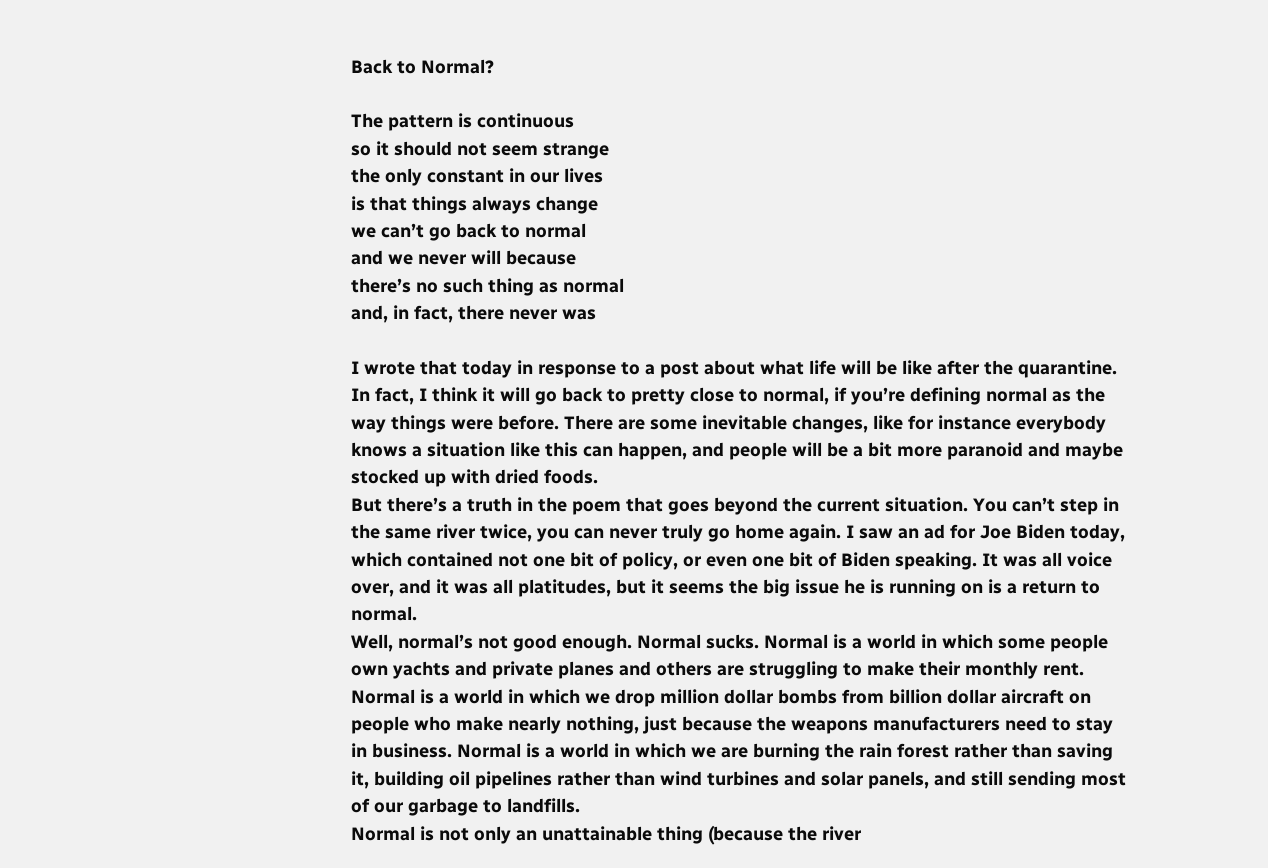Back to Normal?

The pattern is continuous
so it should not seem strange
the only constant in our lives
is that things always change
we can’t go back to normal
and we never will because
there’s no such thing as normal
and, in fact, there never was

I wrote that today in response to a post about what life will be like after the quarantine. In fact, I think it will go back to pretty close to normal, if you’re defining normal as the way things were before. There are some inevitable changes, like for instance everybody knows a situation like this can happen, and people will be a bit more paranoid and maybe stocked up with dried foods.
But there’s a truth in the poem that goes beyond the current situation. You can’t step in the same river twice, you can never truly go home again. I saw an ad for Joe Biden today, which contained not one bit of policy, or even one bit of Biden speaking. It was all voice over, and it was all platitudes, but it seems the big issue he is running on is a return to normal.
Well, normal’s not good enough. Normal sucks. Normal is a world in which some people own yachts and private planes and others are struggling to make their monthly rent. Normal is a world in which we drop million dollar bombs from billion dollar aircraft on people who make nearly nothing, just because the weapons manufacturers need to stay in business. Normal is a world in which we are burning the rain forest rather than saving it, building oil pipelines rather than wind turbines and solar panels, and still sending most of our garbage to landfills.
Normal is not only an unattainable thing (because the river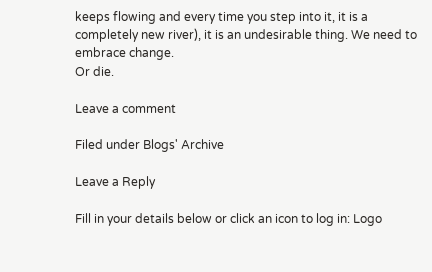keeps flowing and every time you step into it, it is a completely new river), it is an undesirable thing. We need to embrace change.
Or die.

Leave a comment

Filed under Blogs' Archive

Leave a Reply

Fill in your details below or click an icon to log in: Logo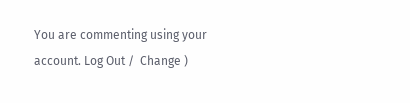You are commenting using your account. Log Out /  Change )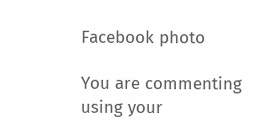Facebook photo

You are commenting using your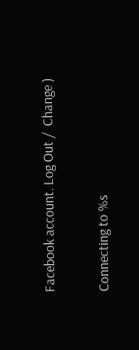Facebook account. Log Out /  Change )

Connecting to %s